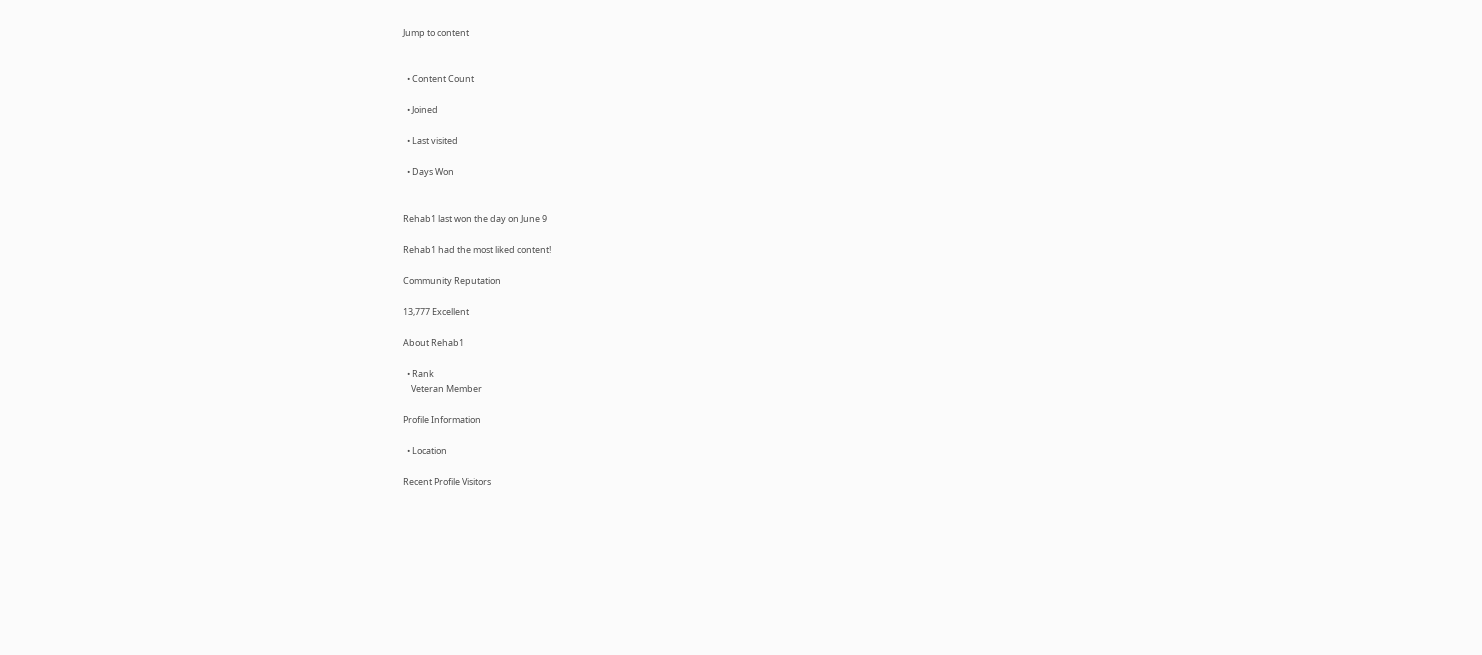Jump to content


  • Content Count

  • Joined

  • Last visited

  • Days Won


Rehab1 last won the day on June 9

Rehab1 had the most liked content!

Community Reputation

13,777 Excellent

About Rehab1

  • Rank
    Veteran Member

Profile Information

  • Location

Recent Profile Visitors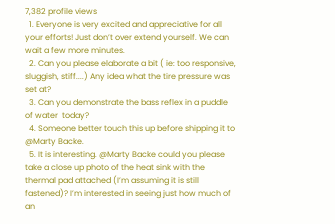7,382 profile views
  1. Everyone is very excited and appreciative for all your efforts! Just don’t over extend yourself. We can wait a few more minutes.
  2. Can you please elaborate a bit ( ie: too responsive, sluggish, stiff....) Any idea what the tire pressure was set at?
  3. Can you demonstrate the bass reflex in a puddle of water  today?
  4. Someone better touch this up before shipping it to @Marty Backe.
  5. It is interesting. @Marty Backe could you please take a close up photo of the heat sink with the thermal pad attached (I’m assuming it is still fastened)? I’m interested in seeing just how much of an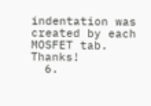indentation was created by each MOSFET tab. Thanks!
  6.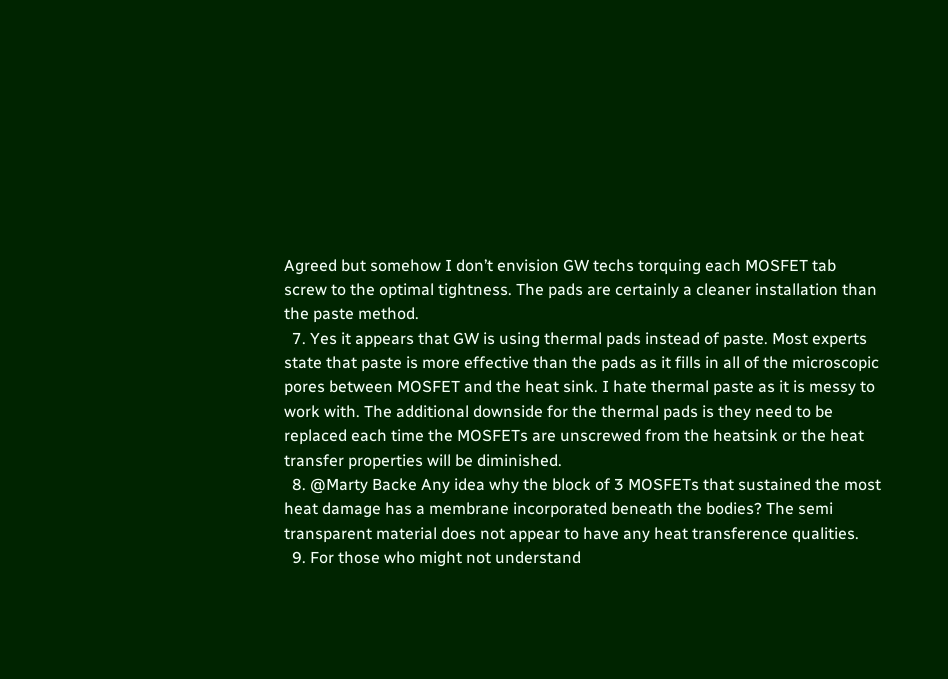Agreed but somehow I don’t envision GW techs torquing each MOSFET tab screw to the optimal tightness. The pads are certainly a cleaner installation than the paste method.
  7. Yes it appears that GW is using thermal pads instead of paste. Most experts state that paste is more effective than the pads as it fills in all of the microscopic pores between MOSFET and the heat sink. I hate thermal paste as it is messy to work with. The additional downside for the thermal pads is they need to be replaced each time the MOSFETs are unscrewed from the heatsink or the heat transfer properties will be diminished.
  8. @Marty Backe Any idea why the block of 3 MOSFETs that sustained the most heat damage has a membrane incorporated beneath the bodies? The semi transparent material does not appear to have any heat transference qualities.
  9. For those who might not understand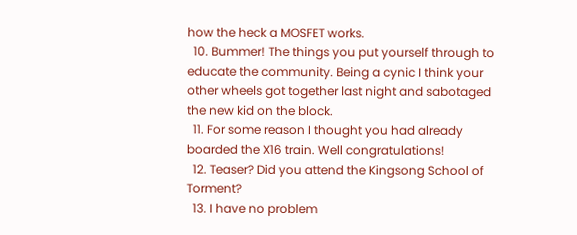how the heck a MOSFET works.
  10. Bummer! The things you put yourself through to educate the community. Being a cynic I think your other wheels got together last night and sabotaged the new kid on the block.
  11. For some reason I thought you had already boarded the X16 train. Well congratulations!
  12. Teaser? Did you attend the Kingsong School of Torment?
  13. I have no problem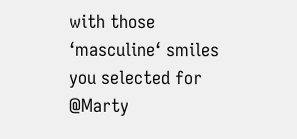with those ‘masculine‘ smiles you selected for @Marty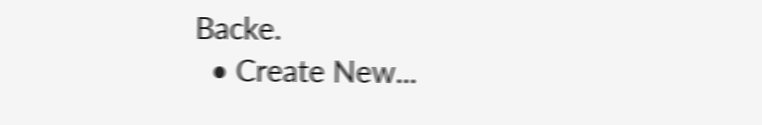Backe.
  • Create New...